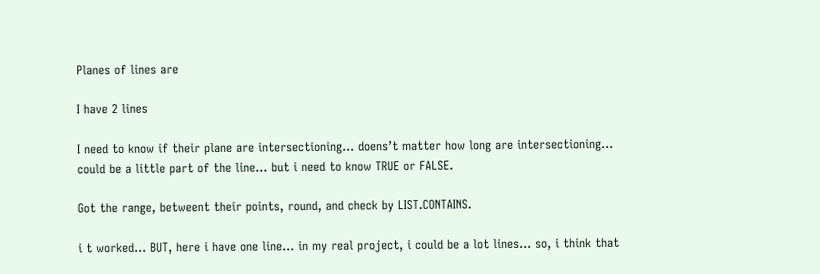Planes of lines are

I have 2 lines

I need to know if their plane are intersectioning… doens’t matter how long are intersectioning… could be a little part of the line… but i need to know TRUE or FALSE.

Got the range, betweent their points, round, and check by LIST.CONTAINS.

i t worked… BUT, here i have one line… in my real project, i could be a lot lines… so, i think that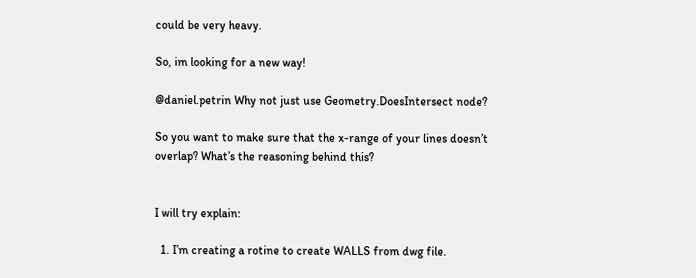could be very heavy.

So, im looking for a new way!

@daniel.petrin Why not just use Geometry.DoesIntersect node?

So you want to make sure that the x-range of your lines doesn’t overlap? What’s the reasoning behind this?


I will try explain:

  1. I’m creating a rotine to create WALLS from dwg file.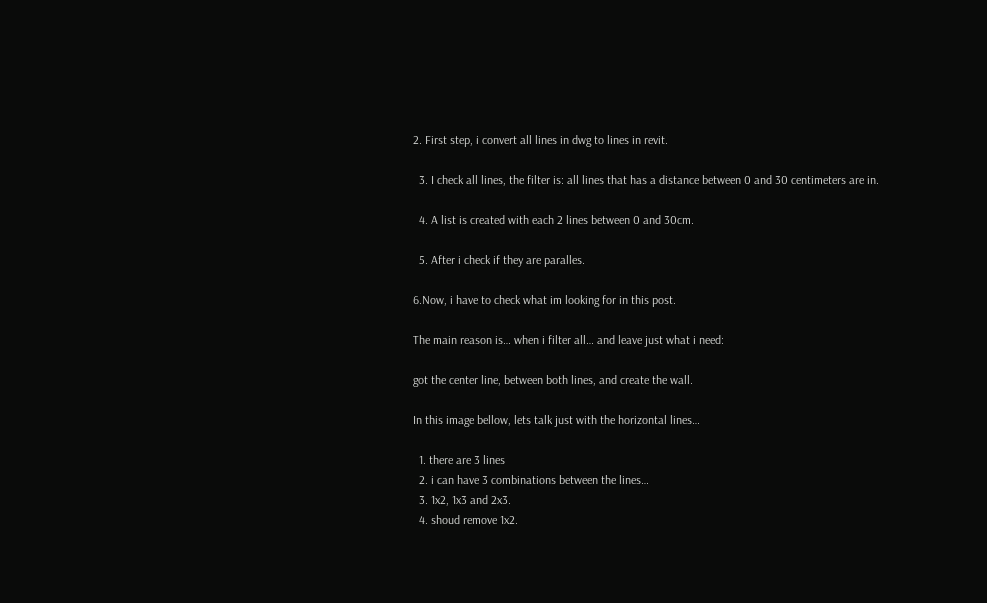2. First step, i convert all lines in dwg to lines in revit.

  3. I check all lines, the filter is: all lines that has a distance between 0 and 30 centimeters are in.

  4. A list is created with each 2 lines between 0 and 30cm.

  5. After i check if they are paralles.

6.Now, i have to check what im looking for in this post.

The main reason is… when i filter all… and leave just what i need:

got the center line, between both lines, and create the wall.

In this image bellow, lets talk just with the horizontal lines…

  1. there are 3 lines
  2. i can have 3 combinations between the lines…
  3. 1x2, 1x3 and 2x3.
  4. shoud remove 1x2.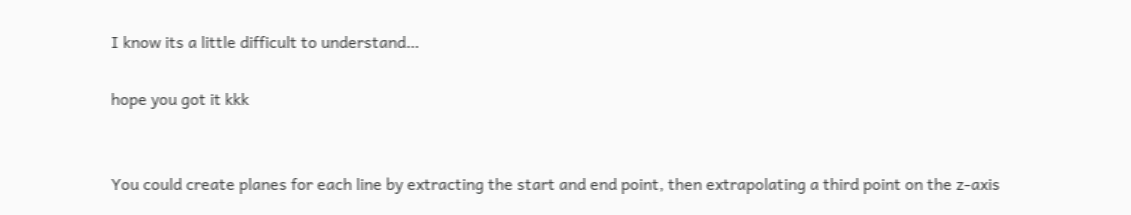I know its a little difficult to understand…

hope you got it kkk


You could create planes for each line by extracting the start and end point, then extrapolating a third point on the z-axis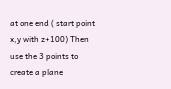at one end ( start point x,y with z+100) Then use the 3 points to create a plane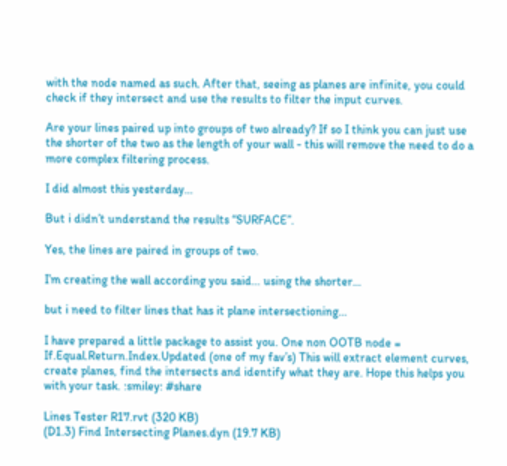with the node named as such. After that, seeing as planes are infinite, you could check if they intersect and use the results to filter the input curves.

Are your lines paired up into groups of two already? If so I think you can just use the shorter of the two as the length of your wall - this will remove the need to do a more complex filtering process.

I did almost this yesterday…

But i didn’t understand the results “SURFACE”.

Yes, the lines are paired in groups of two.

I’m creating the wall according you said… using the shorter…

but i need to filter lines that has it plane intersectioning…

I have prepared a little package to assist you. One non OOTB node = If.Equal.Return.Index.Updated (one of my fav’s) This will extract element curves, create planes, find the intersects and identify what they are. Hope this helps you with your task. :smiley: #share

Lines Tester R17.rvt (320 KB)
(D1.3) Find Intersecting Planes.dyn (19.7 KB)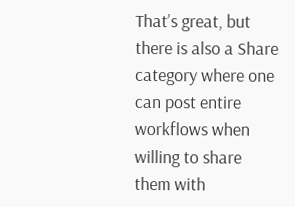That’s great, but there is also a Share category where one can post entire workflows when willing to share them with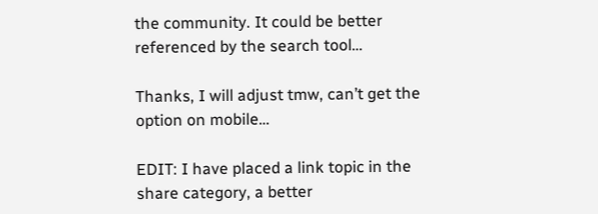the community. It could be better referenced by the search tool…

Thanks, I will adjust tmw, can’t get the option on mobile…

EDIT: I have placed a link topic in the share category, a better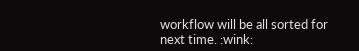workflow will be all sorted for next time. :wink: